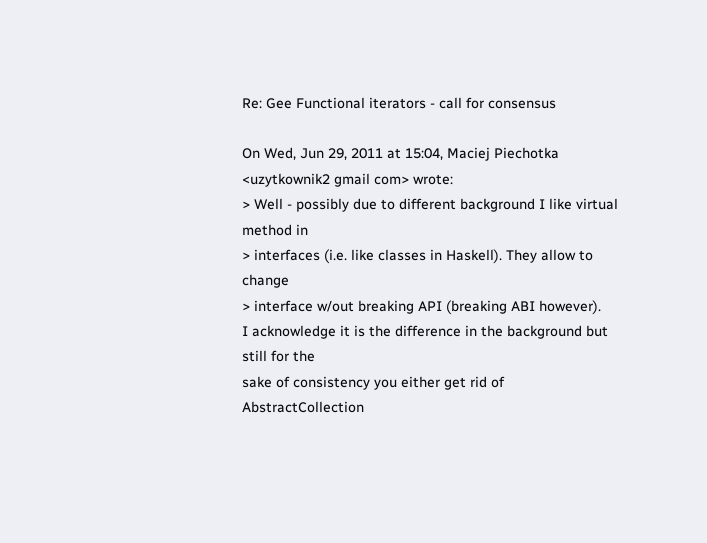Re: Gee Functional iterators - call for consensus

On Wed, Jun 29, 2011 at 15:04, Maciej Piechotka <uzytkownik2 gmail com> wrote:
> Well - possibly due to different background I like virtual method in
> interfaces (i.e. like classes in Haskell). They allow to change
> interface w/out breaking API (breaking ABI however).
I acknowledge it is the difference in the background but still for the
sake of consistency you either get rid of AbstractCollection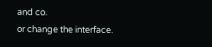and co.
or change the interface.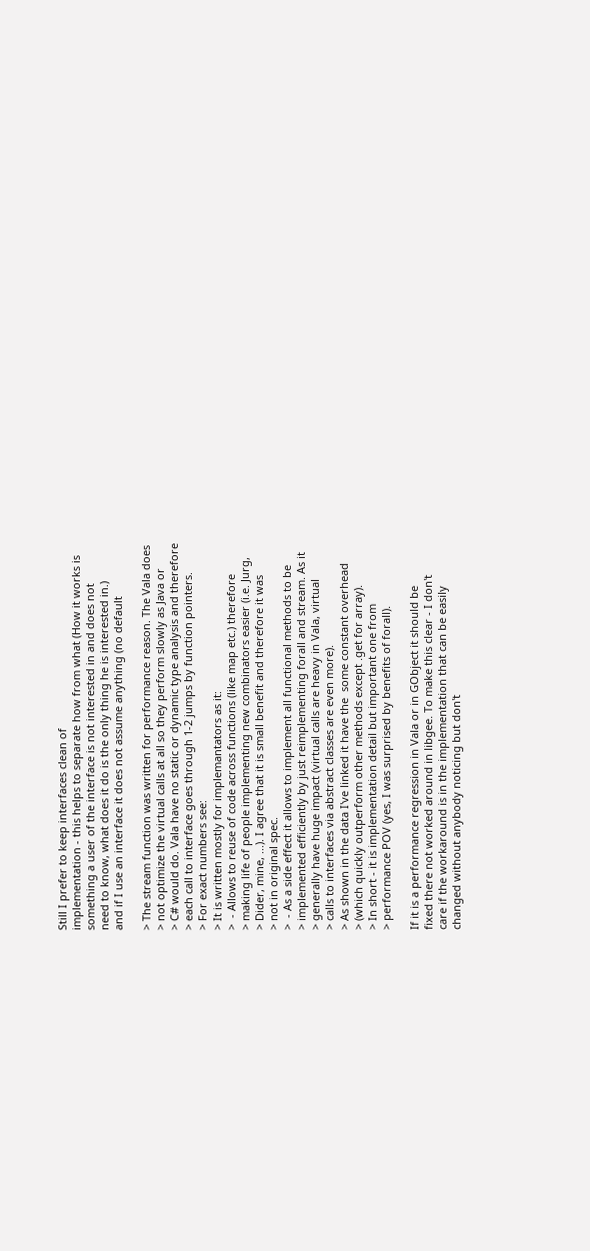Still I prefer to keep interfaces clean of
implementation - this helps to separate how from what (How it works is
something a user of the interface is not interested in and does not
need to know, what does it do is the only thing he is interested in.)
and if I use an interface it does not assume anything (no default

> The stream function was written for performance reason. The Vala does
> not optimize the virtual calls at all so they perform slowly as Java or
> C# would do. Vala have no static or dynamic type analysis and therefore
> each call to interface goes through 1-2 jumps by function pointers.
> For exact numbers see:
> It is written mostly for implemantators as it:
>  - Allows to reuse of code across functions (like map etc.) therefore
> making life of people implementing new combinators easier (i.e. Jurg,
> Dider, mine, ...). I agree that it is small benefit and therefore it was
> not in original spec.
>  - As a side effect it allows to implement all functional methods to be
> implemented efficiently by just reimplementing forall and stream. As it
> generally have huge impact (virtual calls are heavy in Vala, virtual
> calls to interfaces via abstract classes are even more).
> As shown in the data I've linked it have the  some constant overhead
> (which quickly outperform other methods except .get for array).
> In short - it is implementation detail but important one from
> performance POV (yes, I was surprised by benefits of forall).

If it is a performance regression in Vala or in GObject it should be
fixed there not worked around in libgee. To make this clear - I don't
care if the workaround is in the implementation that can be easily
changed without anybody noticing but don't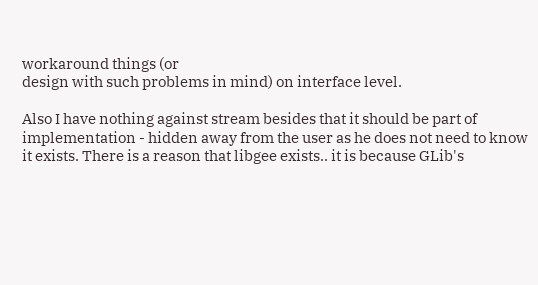workaround things (or
design with such problems in mind) on interface level.

Also I have nothing against stream besides that it should be part of
implementation - hidden away from the user as he does not need to know
it exists. There is a reason that libgee exists.. it is because GLib's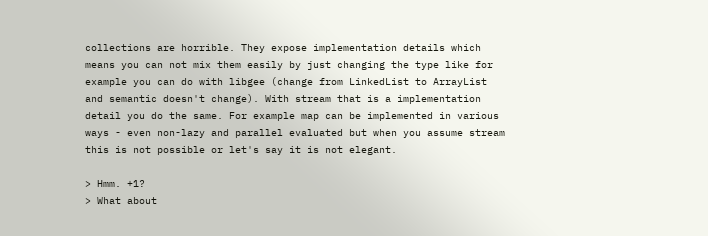collections are horrible. They expose implementation details which
means you can not mix them easily by just changing the type like for
example you can do with libgee (change from LinkedList to ArrayList
and semantic doesn't change). With stream that is a implementation
detail you do the same. For example map can be implemented in various
ways - even non-lazy and parallel evaluated but when you assume stream
this is not possible or let's say it is not elegant.

> Hmm. +1?
> What about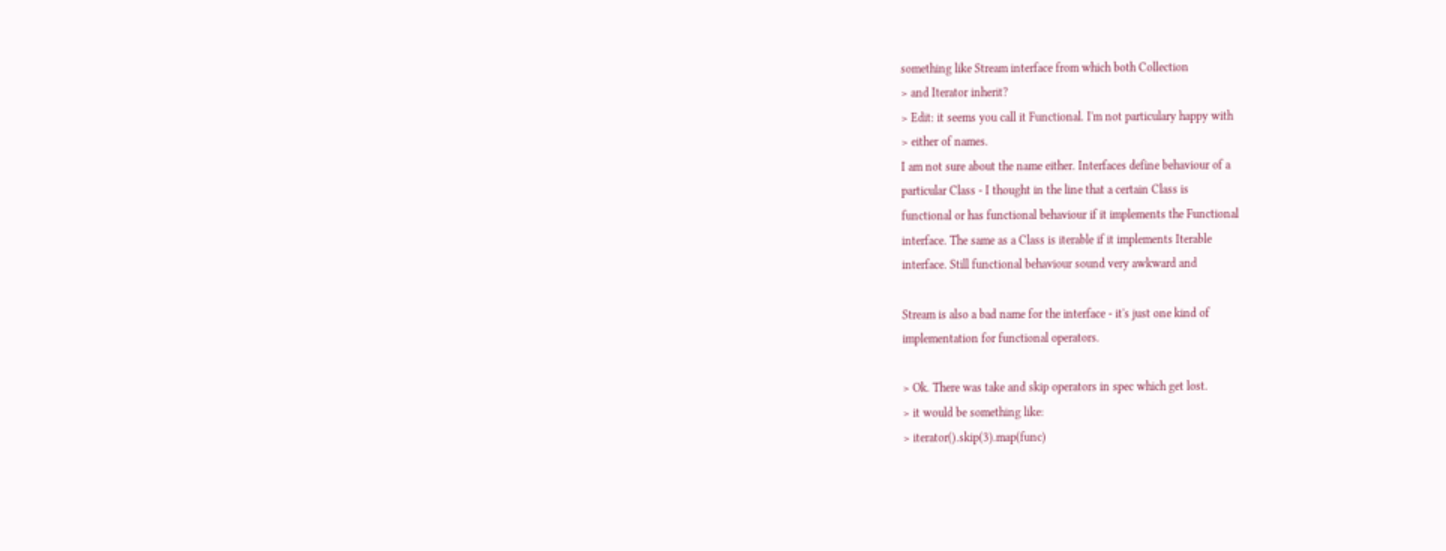something like Stream interface from which both Collection
> and Iterator inherit?
> Edit: it seems you call it Functional. I'm not particulary happy with
> either of names.
I am not sure about the name either. Interfaces define behaviour of a
particular Class - I thought in the line that a certain Class is
functional or has functional behaviour if it implements the Functional
interface. The same as a Class is iterable if it implements Iterable
interface. Still functional behaviour sound very awkward and

Stream is also a bad name for the interface - it's just one kind of
implementation for functional operators.

> Ok. There was take and skip operators in spec which get lost.
> it would be something like:
> iterator().skip(3).map(func)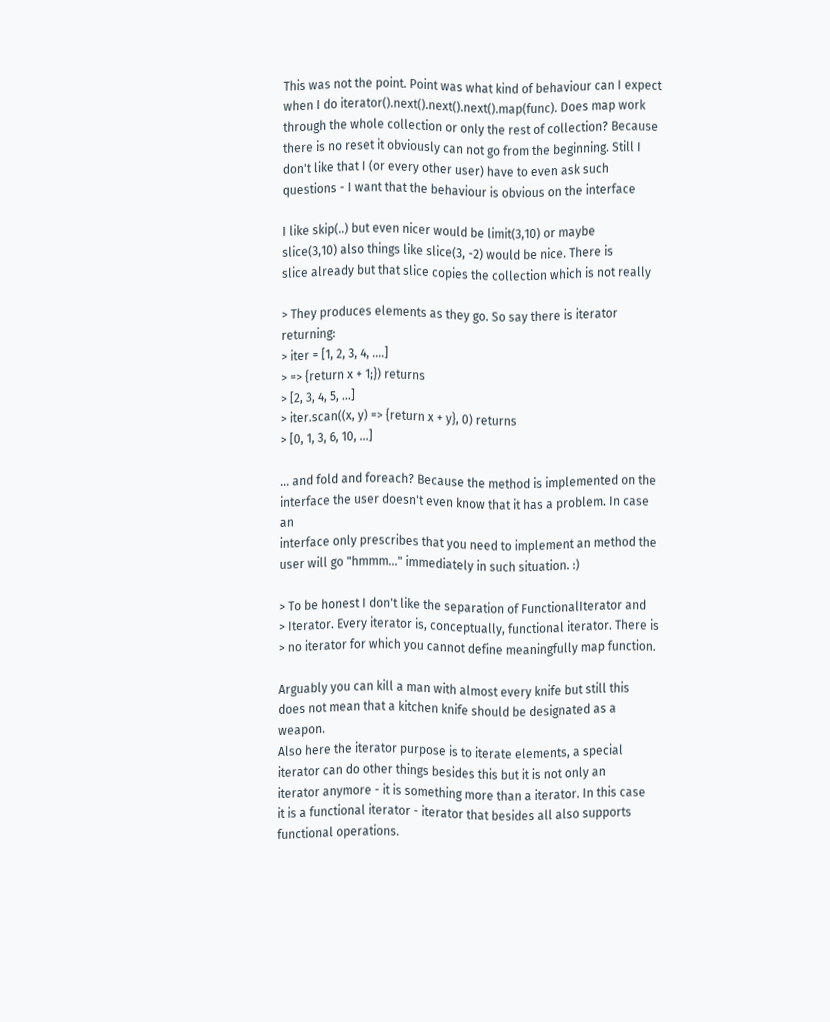This was not the point. Point was what kind of behaviour can I expect
when I do iterator().next().next().next().map(func). Does map work
through the whole collection or only the rest of collection? Because
there is no reset it obviously can not go from the beginning. Still I
don't like that I (or every other user) have to even ask such
questions - I want that the behaviour is obvious on the interface

I like skip(..) but even nicer would be limit(3,10) or maybe
slice(3,10) also things like slice(3, -2) would be nice. There is
slice already but that slice copies the collection which is not really

> They produces elements as they go. So say there is iterator returning:
> iter = [1, 2, 3, 4, ....]
> => {return x + 1;}) returns
> [2, 3, 4, 5, ...]
> iter.scan((x, y) => {return x + y}, 0) returns
> [0, 1, 3, 6, 10, ...]

... and fold and foreach? Because the method is implemented on the
interface the user doesn't even know that it has a problem. In case an
interface only prescribes that you need to implement an method the
user will go "hmmm..." immediately in such situation. :)

> To be honest I don't like the separation of FunctionalIterator and
> Iterator. Every iterator is, conceptually, functional iterator. There is
> no iterator for which you cannot define meaningfully map function.

Arguably you can kill a man with almost every knife but still this
does not mean that a kitchen knife should be designated as a weapon.
Also here the iterator purpose is to iterate elements, a special
iterator can do other things besides this but it is not only an
iterator anymore - it is something more than a iterator. In this case
it is a functional iterator - iterator that besides all also supports
functional operations.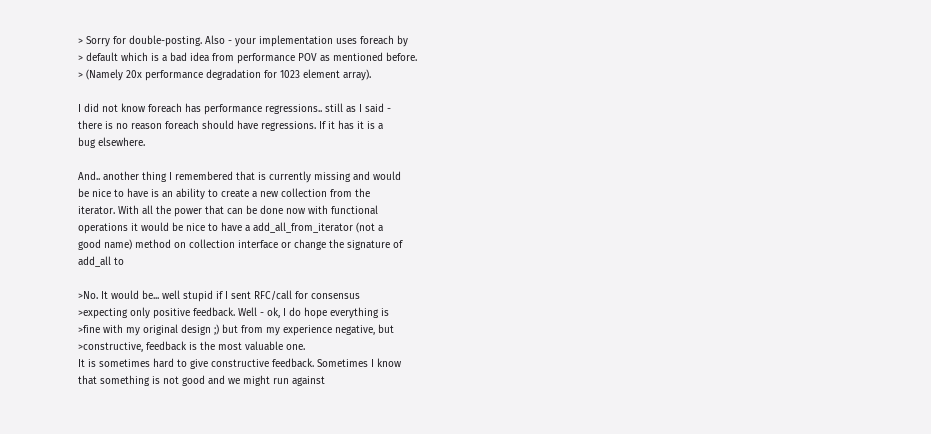> Sorry for double-posting. Also - your implementation uses foreach by
> default which is a bad idea from performance POV as mentioned before.
> (Namely 20x performance degradation for 1023 element array).

I did not know foreach has performance regressions.. still as I said -
there is no reason foreach should have regressions. If it has it is a
bug elsewhere.

And.. another thing I remembered that is currently missing and would
be nice to have is an ability to create a new collection from the
iterator. With all the power that can be done now with functional
operations it would be nice to have a add_all_from_iterator (not a
good name) method on collection interface or change the signature of
add_all to

>No. It would be... well stupid if I sent RFC/call for consensus
>expecting only positive feedback. Well - ok, I do hope everything is
>fine with my original design ;) but from my experience negative, but
>constructive, feedback is the most valuable one.
It is sometimes hard to give constructive feedback. Sometimes I know
that something is not good and we might run against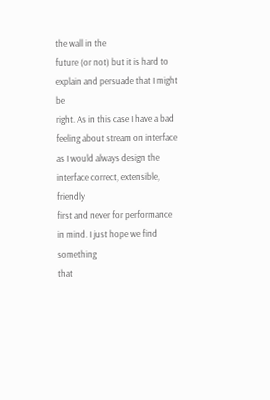the wall in the
future (or not) but it is hard to explain and persuade that I might be
right. As in this case I have a bad feeling about stream on interface
as I would always design the interface correct, extensible, friendly
first and never for performance in mind. I just hope we find something
that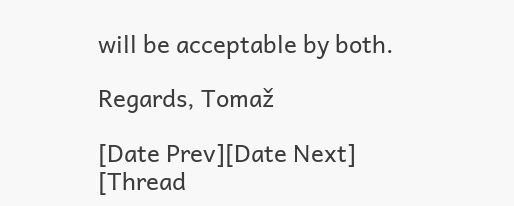will be acceptable by both.

Regards, Tomaž

[Date Prev][Date Next]   [Thread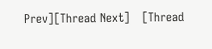Prev][Thread Next]   [Thread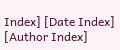Index] [Date Index] [Author Index]